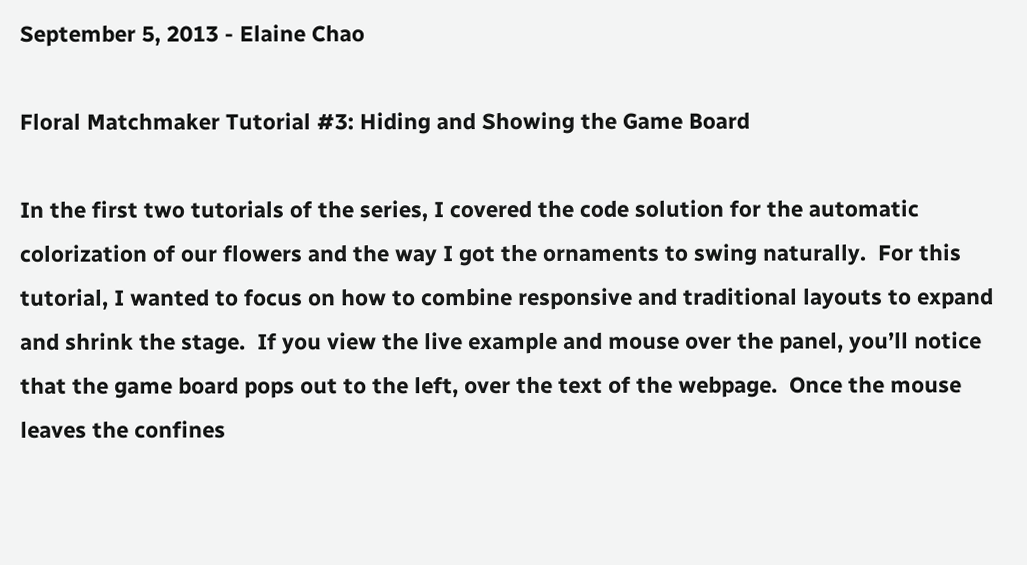September 5, 2013 - Elaine Chao

Floral Matchmaker Tutorial #3: Hiding and Showing the Game Board

In the first two tutorials of the series, I covered the code solution for the automatic colorization of our flowers and the way I got the ornaments to swing naturally.  For this tutorial, I wanted to focus on how to combine responsive and traditional layouts to expand and shrink the stage.  If you view the live example and mouse over the panel, you’ll notice that the game board pops out to the left, over the text of the webpage.  Once the mouse leaves the confines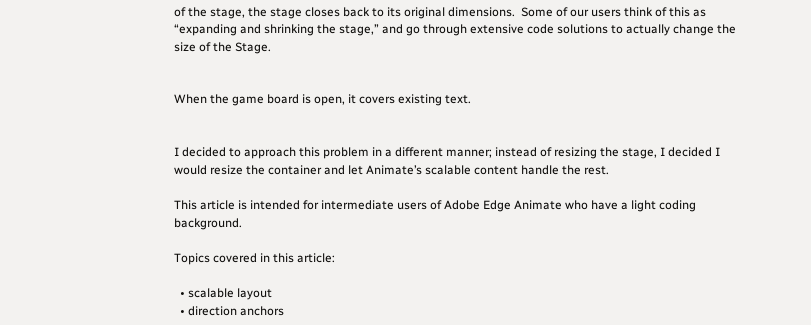of the stage, the stage closes back to its original dimensions.  Some of our users think of this as “expanding and shrinking the stage,” and go through extensive code solutions to actually change the size of the Stage.


When the game board is open, it covers existing text.


I decided to approach this problem in a different manner; instead of resizing the stage, I decided I would resize the container and let Animate’s scalable content handle the rest.

This article is intended for intermediate users of Adobe Edge Animate who have a light coding background.

Topics covered in this article:

  • scalable layout
  • direction anchors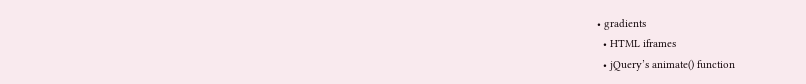• gradients
  • HTML iframes
  • jQuery’s animate() function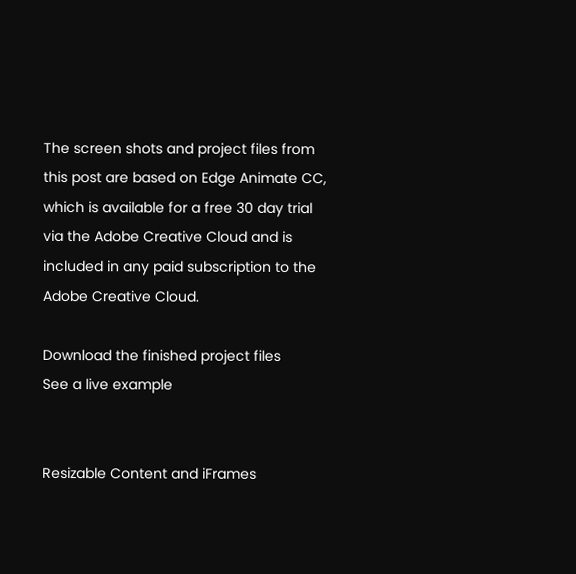The screen shots and project files from this post are based on Edge Animate CC, which is available for a free 30 day trial via the Adobe Creative Cloud and is included in any paid subscription to the Adobe Creative Cloud.

Download the finished project files
See a live example


Resizable Content and iFrames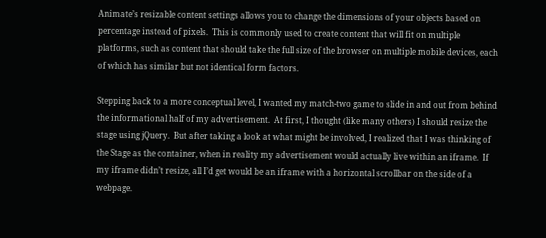Animate’s resizable content settings allows you to change the dimensions of your objects based on percentage instead of pixels.  This is commonly used to create content that will fit on multiple platforms, such as content that should take the full size of the browser on multiple mobile devices, each of which has similar but not identical form factors.

Stepping back to a more conceptual level, I wanted my match-two game to slide in and out from behind the informational half of my advertisement.  At first, I thought (like many others) I should resize the stage using jQuery.  But after taking a look at what might be involved, I realized that I was thinking of the Stage as the container, when in reality my advertisement would actually live within an iframe.  If my iframe didn’t resize, all I’d get would be an iframe with a horizontal scrollbar on the side of a webpage.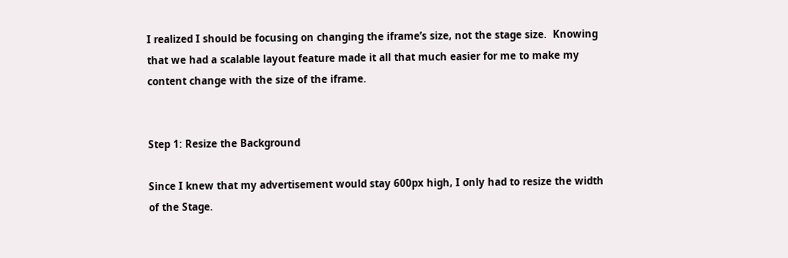I realized I should be focusing on changing the iframe’s size, not the stage size.  Knowing that we had a scalable layout feature made it all that much easier for me to make my content change with the size of the iframe.


Step 1: Resize the Background

Since I knew that my advertisement would stay 600px high, I only had to resize the width of the Stage.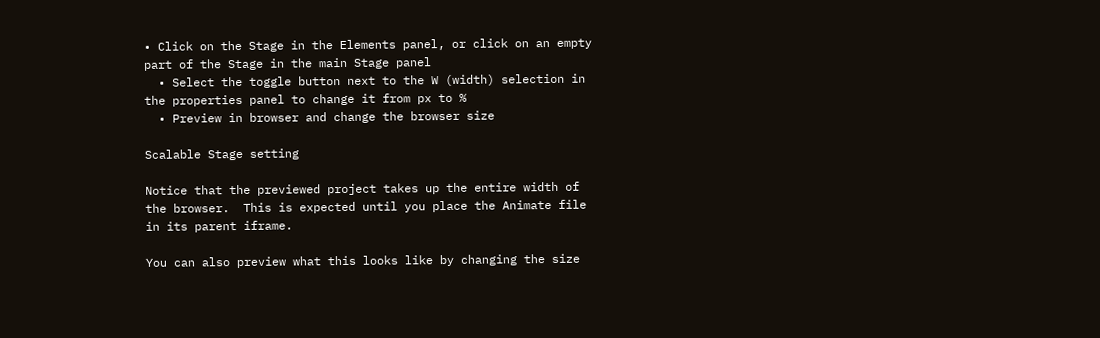• Click on the Stage in the Elements panel, or click on an empty part of the Stage in the main Stage panel
  • Select the toggle button next to the W (width) selection in the properties panel to change it from px to %
  • Preview in browser and change the browser size

Scalable Stage setting

Notice that the previewed project takes up the entire width of the browser.  This is expected until you place the Animate file in its parent iframe.

You can also preview what this looks like by changing the size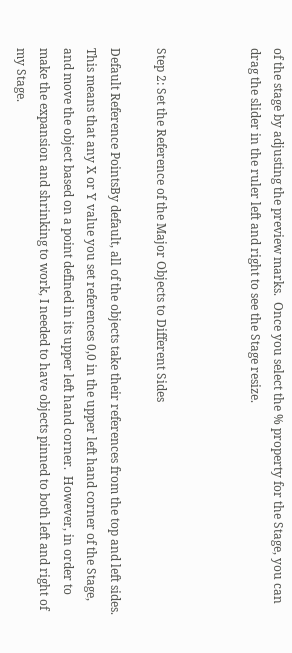of the stage by adjusting the preview marks.  Once you select the % property for the Stage, you can drag the slider in the ruler left and right to see the Stage resize.



Step 2: Set the Reference of the Major Objects to Different Sides

Default Reference PointsBy default, all of the objects take their references from the top and left sides.  This means that any X or Y value you set references 0,0 in the upper left hand corner of the Stage, and move the object based on a point defined in its upper left hand corner.  However, in order to make the expansion and shrinking to work, I needed to have objects pinned to both left and right of my Stage.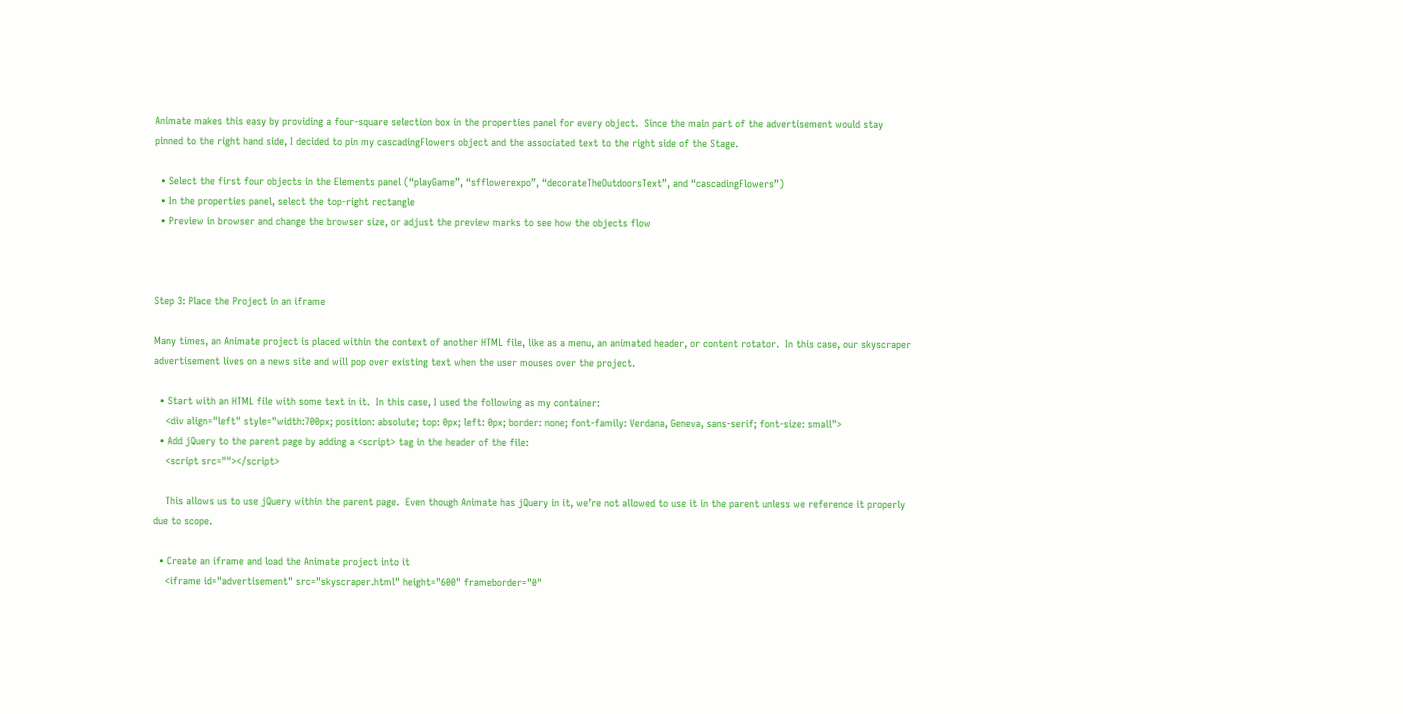Animate makes this easy by providing a four-square selection box in the properties panel for every object.  Since the main part of the advertisement would stay pinned to the right hand side, I decided to pin my cascadingFlowers object and the associated text to the right side of the Stage.

  • Select the first four objects in the Elements panel (“playGame”, “sfflowerexpo”, “decorateTheOutdoorsText”, and “cascadingFlowers”)
  • In the properties panel, select the top-right rectangle
  • Preview in browser and change the browser size, or adjust the preview marks to see how the objects flow



Step 3: Place the Project in an iframe

Many times, an Animate project is placed within the context of another HTML file, like as a menu, an animated header, or content rotator.  In this case, our skyscraper advertisement lives on a news site and will pop over existing text when the user mouses over the project.

  • Start with an HTML file with some text in it.  In this case, I used the following as my container:
    <div align="left" style="width:700px; position: absolute; top: 0px; left: 0px; border: none; font-family: Verdana, Geneva, sans-serif; font-size: small">
  • Add jQuery to the parent page by adding a <script> tag in the header of the file:
    <script src=""></script>

    This allows us to use jQuery within the parent page.  Even though Animate has jQuery in it, we’re not allowed to use it in the parent unless we reference it properly due to scope.

  • Create an iframe and load the Animate project into it
    <iframe id="advertisement" src="skyscraper.html" height="600" frameborder="0"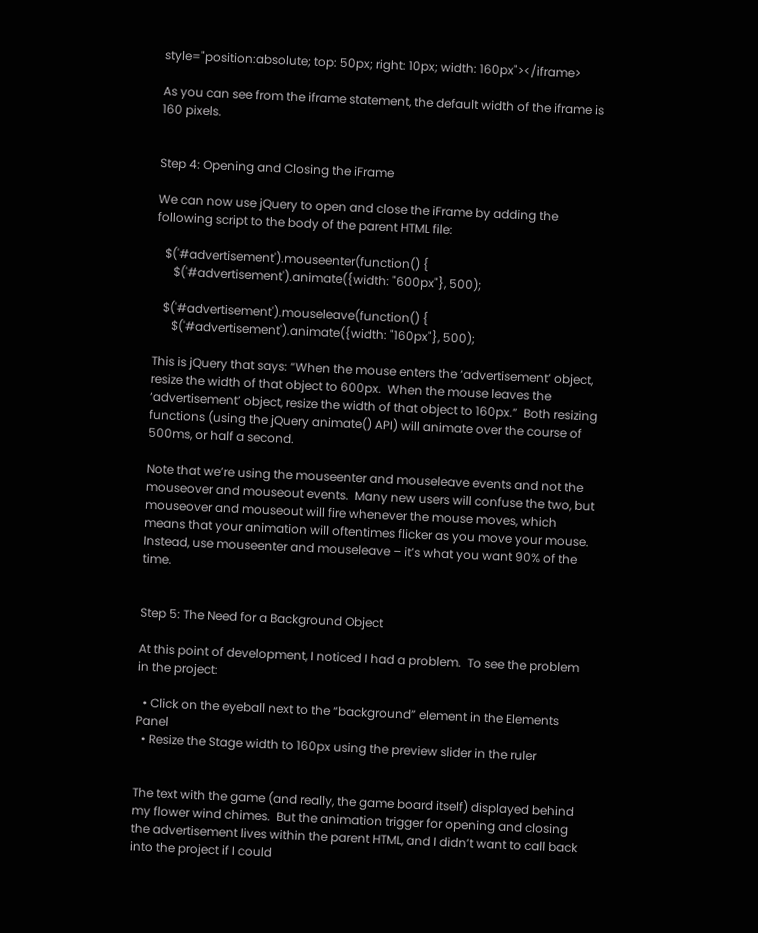style="position:absolute; top: 50px; right: 10px; width: 160px"></iframe>

As you can see from the iframe statement, the default width of the iframe is 160 pixels.


Step 4: Opening and Closing the iFrame

We can now use jQuery to open and close the iFrame by adding the following script to the body of the parent HTML file:

   $('#advertisement').mouseenter(function() {
      $('#advertisement').animate({width: "600px"}, 500);

   $('#advertisement').mouseleave(function() {
      $('#advertisement').animate({width: "160px"}, 500);

This is jQuery that says: “When the mouse enters the ‘advertisement’ object, resize the width of that object to 600px.  When the mouse leaves the ‘advertisement’ object, resize the width of that object to 160px.”  Both resizing functions (using the jQuery animate() API) will animate over the course of 500ms, or half a second.

Note that we’re using the mouseenter and mouseleave events and not the mouseover and mouseout events.  Many new users will confuse the two, but mouseover and mouseout will fire whenever the mouse moves, which means that your animation will oftentimes flicker as you move your mouse.  Instead, use mouseenter and mouseleave – it’s what you want 90% of the time.


Step 5: The Need for a Background Object

At this point of development, I noticed I had a problem.  To see the problem in the project:

  • Click on the eyeball next to the “background” element in the Elements Panel
  • Resize the Stage width to 160px using the preview slider in the ruler


The text with the game (and really, the game board itself) displayed behind my flower wind chimes.  But the animation trigger for opening and closing the advertisement lives within the parent HTML, and I didn’t want to call back into the project if I could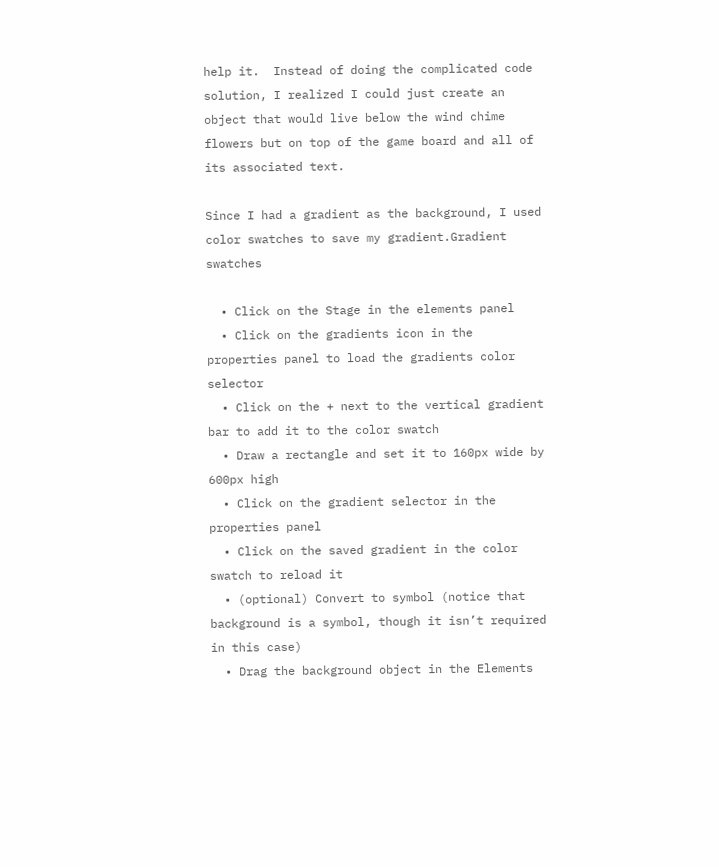help it.  Instead of doing the complicated code solution, I realized I could just create an object that would live below the wind chime flowers but on top of the game board and all of its associated text.

Since I had a gradient as the background, I used color swatches to save my gradient.Gradient swatches

  • Click on the Stage in the elements panel
  • Click on the gradients icon in the properties panel to load the gradients color selector
  • Click on the + next to the vertical gradient bar to add it to the color swatch
  • Draw a rectangle and set it to 160px wide by 600px high
  • Click on the gradient selector in the properties panel
  • Click on the saved gradient in the color swatch to reload it
  • (optional) Convert to symbol (notice that background is a symbol, though it isn’t required in this case)
  • Drag the background object in the Elements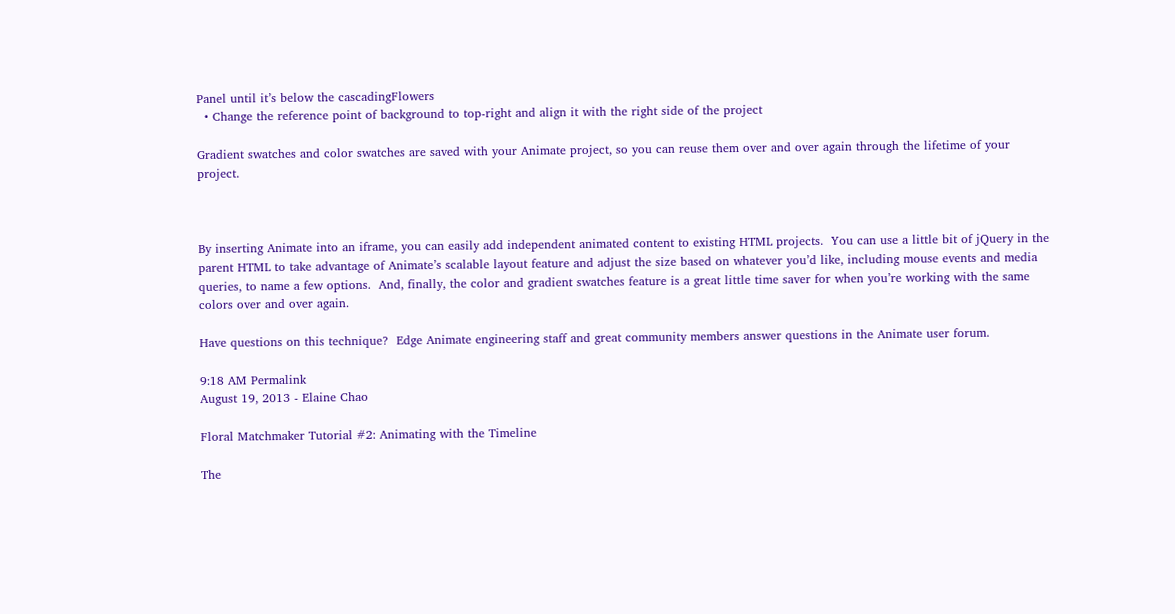Panel until it’s below the cascadingFlowers
  • Change the reference point of background to top-right and align it with the right side of the project

Gradient swatches and color swatches are saved with your Animate project, so you can reuse them over and over again through the lifetime of your project.



By inserting Animate into an iframe, you can easily add independent animated content to existing HTML projects.  You can use a little bit of jQuery in the parent HTML to take advantage of Animate’s scalable layout feature and adjust the size based on whatever you’d like, including mouse events and media queries, to name a few options.  And, finally, the color and gradient swatches feature is a great little time saver for when you’re working with the same colors over and over again.

Have questions on this technique?  Edge Animate engineering staff and great community members answer questions in the Animate user forum.

9:18 AM Permalink
August 19, 2013 - Elaine Chao

Floral Matchmaker Tutorial #2: Animating with the Timeline

The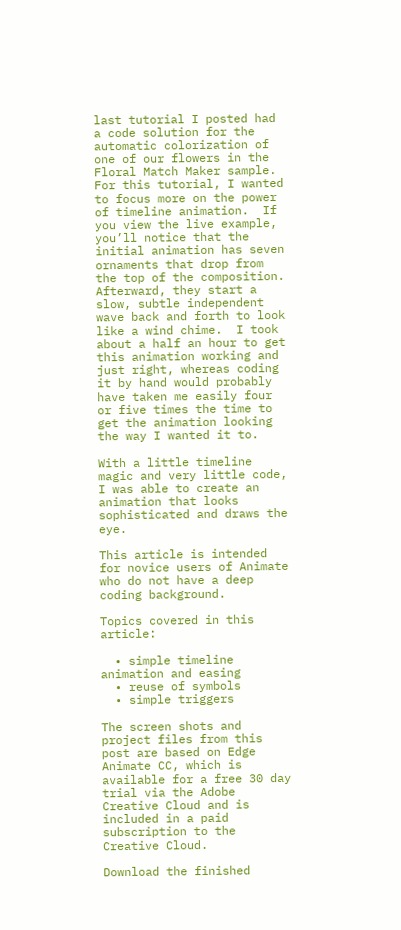last tutorial I posted had a code solution for the automatic colorization of one of our flowers in the Floral Match Maker sample.  For this tutorial, I wanted to focus more on the power of timeline animation.  If you view the live example, you’ll notice that the initial animation has seven ornaments that drop from the top of the composition.  Afterward, they start a slow, subtle independent wave back and forth to look like a wind chime.  I took about a half an hour to get this animation working and just right, whereas coding it by hand would probably have taken me easily four or five times the time to get the animation looking the way I wanted it to.

With a little timeline magic and very little code, I was able to create an animation that looks sophisticated and draws the eye.

This article is intended for novice users of Animate who do not have a deep coding background.

Topics covered in this article:

  • simple timeline animation and easing
  • reuse of symbols
  • simple triggers

The screen shots and project files from this post are based on Edge Animate CC, which is available for a free 30 day trial via the Adobe Creative Cloud and is included in a paid subscription to the Creative Cloud.

Download the finished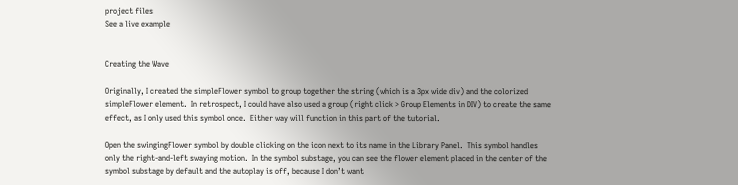project files
See a live example


Creating the Wave

Originally, I created the simpleFlower symbol to group together the string (which is a 3px wide div) and the colorized simpleFlower element.  In retrospect, I could have also used a group (right click > Group Elements in DIV) to create the same effect, as I only used this symbol once.  Either way will function in this part of the tutorial.

Open the swingingFlower symbol by double clicking on the icon next to its name in the Library Panel.  This symbol handles only the right-and-left swaying motion.  In the symbol substage, you can see the flower element placed in the center of the symbol substage by default and the autoplay is off, because I don’t want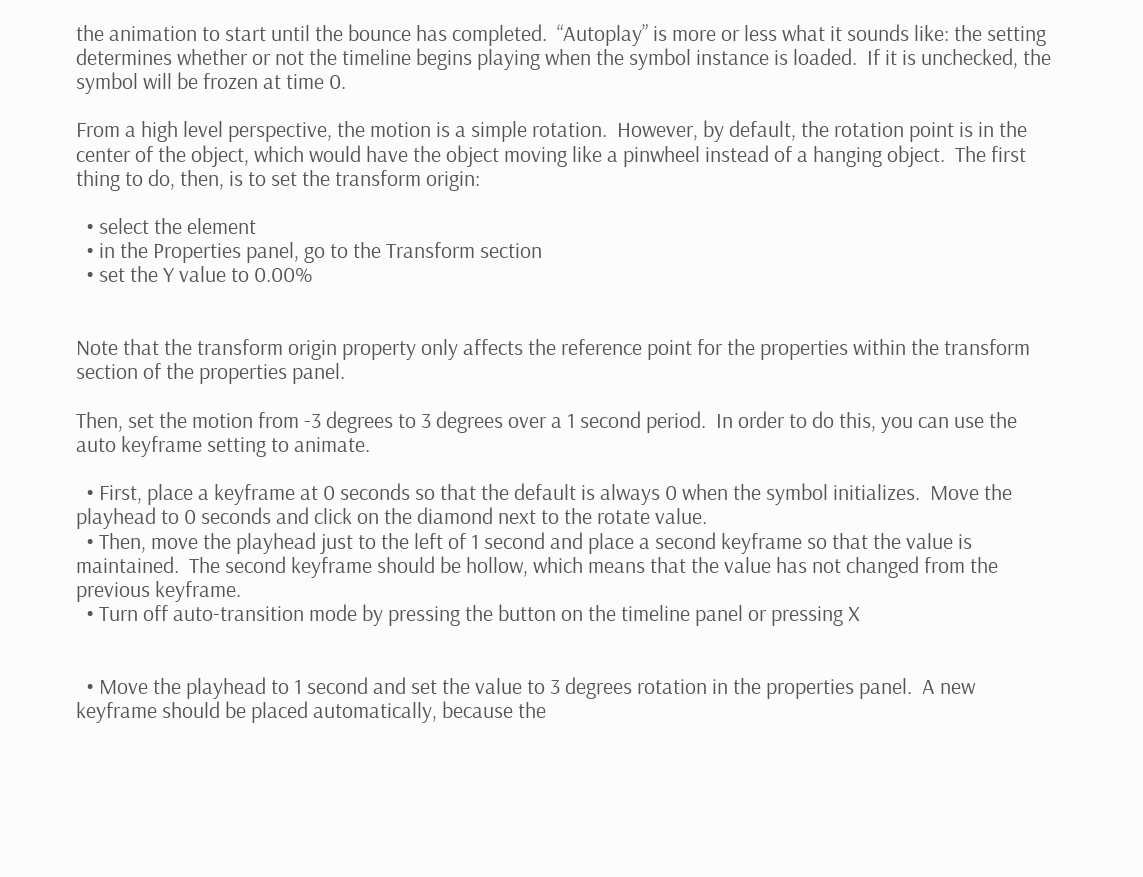the animation to start until the bounce has completed.  “Autoplay” is more or less what it sounds like: the setting determines whether or not the timeline begins playing when the symbol instance is loaded.  If it is unchecked, the symbol will be frozen at time 0.

From a high level perspective, the motion is a simple rotation.  However, by default, the rotation point is in the center of the object, which would have the object moving like a pinwheel instead of a hanging object.  The first thing to do, then, is to set the transform origin:

  • select the element
  • in the Properties panel, go to the Transform section
  • set the Y value to 0.00%


Note that the transform origin property only affects the reference point for the properties within the transform section of the properties panel.

Then, set the motion from -3 degrees to 3 degrees over a 1 second period.  In order to do this, you can use the auto keyframe setting to animate.

  • First, place a keyframe at 0 seconds so that the default is always 0 when the symbol initializes.  Move the playhead to 0 seconds and click on the diamond next to the rotate value.
  • Then, move the playhead just to the left of 1 second and place a second keyframe so that the value is maintained.  The second keyframe should be hollow, which means that the value has not changed from the previous keyframe.
  • Turn off auto-transition mode by pressing the button on the timeline panel or pressing X


  • Move the playhead to 1 second and set the value to 3 degrees rotation in the properties panel.  A new keyframe should be placed automatically, because the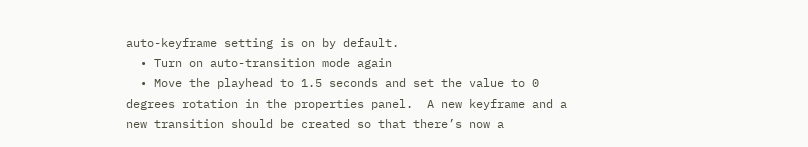auto-keyframe setting is on by default.
  • Turn on auto-transition mode again
  • Move the playhead to 1.5 seconds and set the value to 0 degrees rotation in the properties panel.  A new keyframe and a new transition should be created so that there’s now a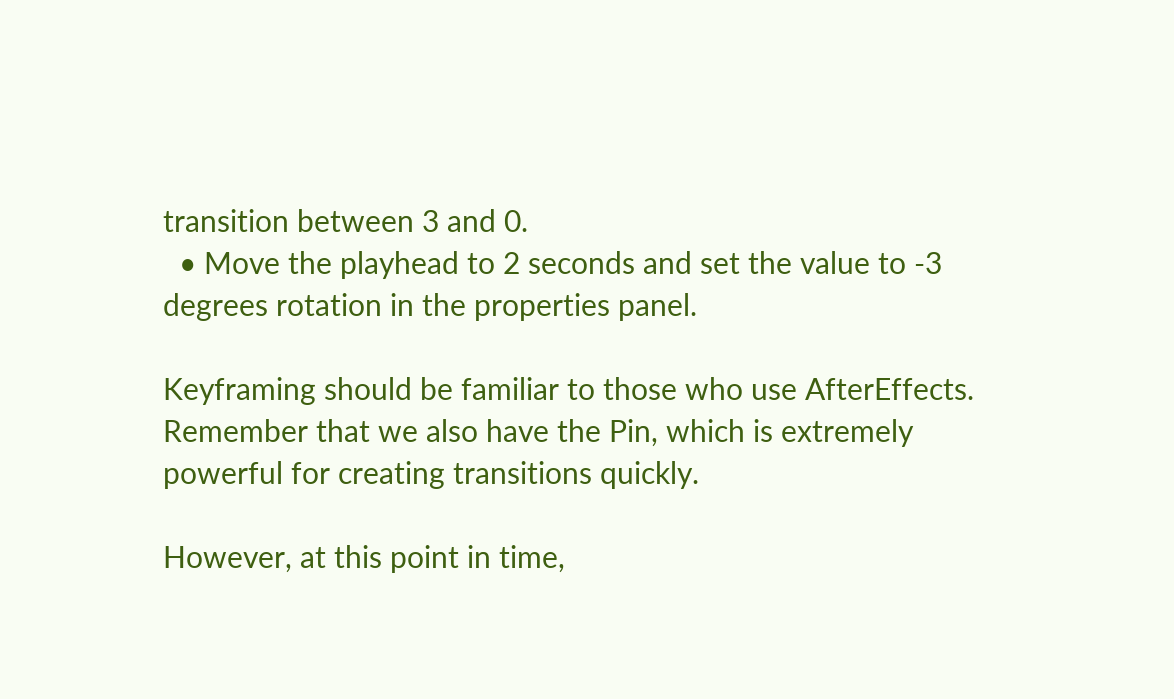transition between 3 and 0.
  • Move the playhead to 2 seconds and set the value to -3 degrees rotation in the properties panel.

Keyframing should be familiar to those who use AfterEffects.  Remember that we also have the Pin, which is extremely powerful for creating transitions quickly.

However, at this point in time,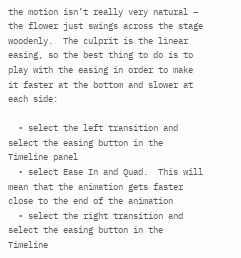the motion isn’t really very natural – the flower just swings across the stage woodenly.  The culprit is the linear easing, so the best thing to do is to play with the easing in order to make it faster at the bottom and slower at each side:

  • select the left transition and select the easing button in the Timeline panel
  • select Ease In and Quad.  This will mean that the animation gets faster close to the end of the animation
  • select the right transition and select the easing button in the Timeline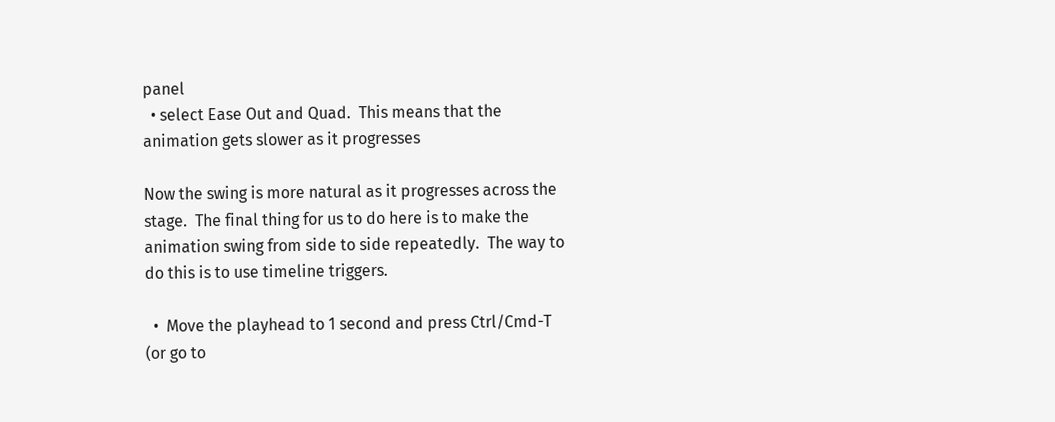panel
  • select Ease Out and Quad.  This means that the animation gets slower as it progresses

Now the swing is more natural as it progresses across the stage.  The final thing for us to do here is to make the animation swing from side to side repeatedly.  The way to do this is to use timeline triggers.

  •  Move the playhead to 1 second and press Ctrl/Cmd-T (or go to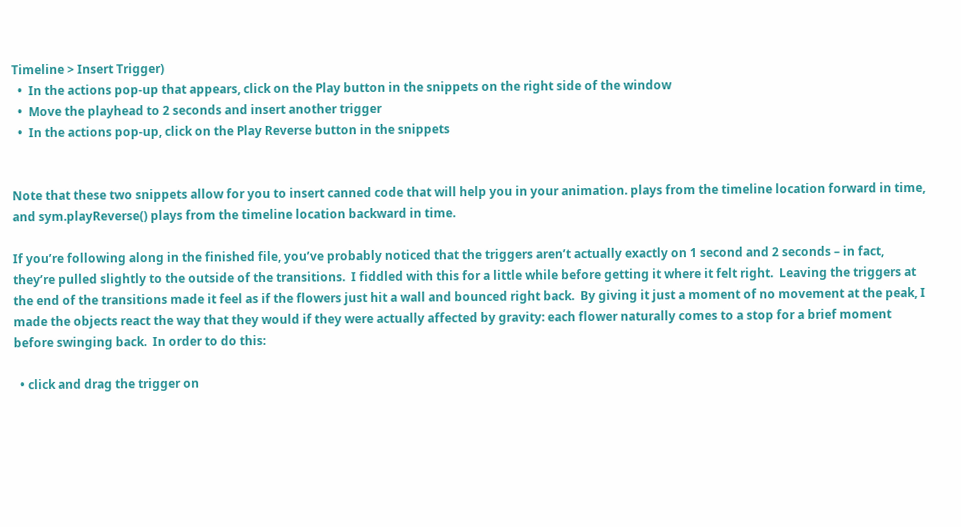Timeline > Insert Trigger)
  •  In the actions pop-up that appears, click on the Play button in the snippets on the right side of the window
  •  Move the playhead to 2 seconds and insert another trigger
  •  In the actions pop-up, click on the Play Reverse button in the snippets


Note that these two snippets allow for you to insert canned code that will help you in your animation. plays from the timeline location forward in time, and sym.playReverse() plays from the timeline location backward in time.

If you’re following along in the finished file, you’ve probably noticed that the triggers aren’t actually exactly on 1 second and 2 seconds – in fact, they’re pulled slightly to the outside of the transitions.  I fiddled with this for a little while before getting it where it felt right.  Leaving the triggers at the end of the transitions made it feel as if the flowers just hit a wall and bounced right back.  By giving it just a moment of no movement at the peak, I made the objects react the way that they would if they were actually affected by gravity: each flower naturally comes to a stop for a brief moment before swinging back.  In order to do this:

  • click and drag the trigger on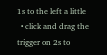1s to the left a little
  • click and drag the trigger on 2s to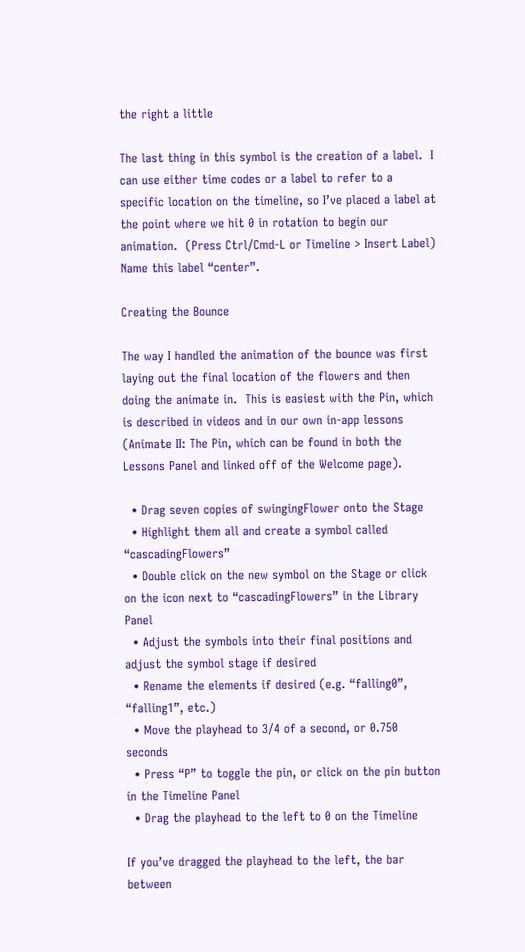the right a little

The last thing in this symbol is the creation of a label.  I can use either time codes or a label to refer to a specific location on the timeline, so I’ve placed a label at the point where we hit 0 in rotation to begin our animation.  (Press Ctrl/Cmd-L or Timeline > Insert Label)  Name this label “center”.

Creating the Bounce

The way I handled the animation of the bounce was first laying out the final location of the flowers and then doing the animate in.  This is easiest with the Pin, which is described in videos and in our own in-app lessons (Animate II: The Pin, which can be found in both the Lessons Panel and linked off of the Welcome page).

  • Drag seven copies of swingingFlower onto the Stage
  • Highlight them all and create a symbol called “cascadingFlowers”
  • Double click on the new symbol on the Stage or click on the icon next to “cascadingFlowers” in the Library Panel
  • Adjust the symbols into their final positions and adjust the symbol stage if desired
  • Rename the elements if desired (e.g. “falling0”, “falling1”, etc.)
  • Move the playhead to 3/4 of a second, or 0.750 seconds
  • Press “P” to toggle the pin, or click on the pin button in the Timeline Panel
  • Drag the playhead to the left to 0 on the Timeline

If you’ve dragged the playhead to the left, the bar between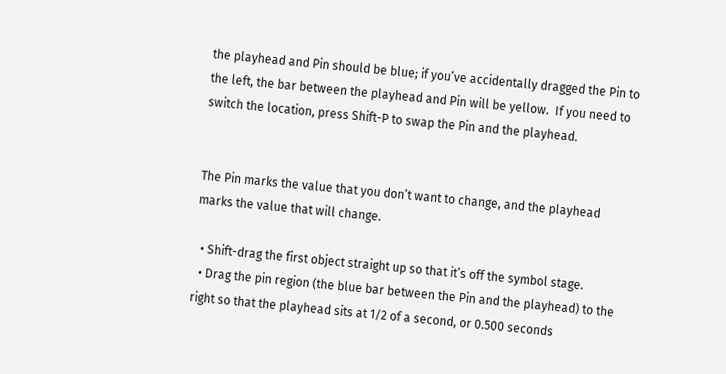the playhead and Pin should be blue; if you’ve accidentally dragged the Pin to the left, the bar between the playhead and Pin will be yellow.  If you need to switch the location, press Shift-P to swap the Pin and the playhead.


The Pin marks the value that you don’t want to change, and the playhead marks the value that will change.

  • Shift-drag the first object straight up so that it’s off the symbol stage.
  • Drag the pin region (the blue bar between the Pin and the playhead) to the right so that the playhead sits at 1/2 of a second, or 0.500 seconds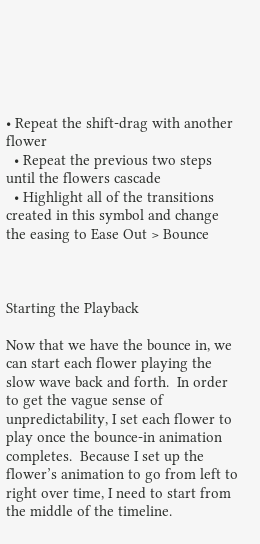• Repeat the shift-drag with another flower
  • Repeat the previous two steps until the flowers cascade
  • Highlight all of the transitions created in this symbol and change the easing to Ease Out > Bounce



Starting the Playback

Now that we have the bounce in, we can start each flower playing the slow wave back and forth.  In order to get the vague sense of unpredictability, I set each flower to play once the bounce-in animation completes.  Because I set up the flower’s animation to go from left to right over time, I need to start from the middle of the timeline.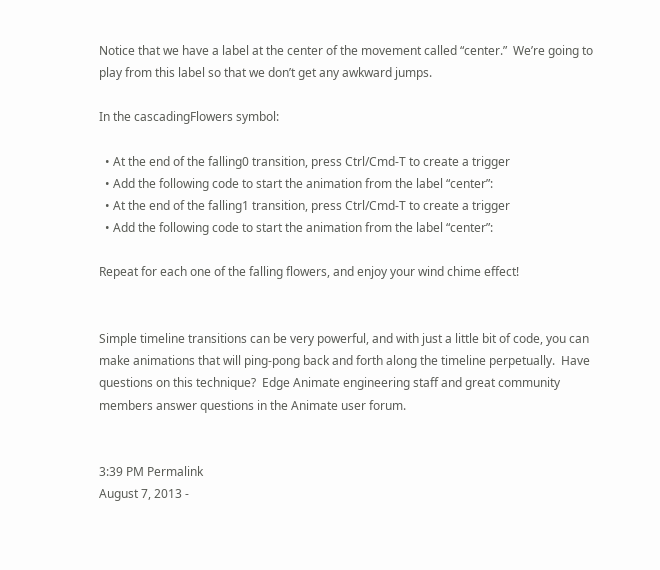Notice that we have a label at the center of the movement called “center.”  We’re going to play from this label so that we don’t get any awkward jumps.

In the cascadingFlowers symbol:

  • At the end of the falling0 transition, press Ctrl/Cmd-T to create a trigger
  • Add the following code to start the animation from the label “center”:
  • At the end of the falling1 transition, press Ctrl/Cmd-T to create a trigger
  • Add the following code to start the animation from the label “center”:

Repeat for each one of the falling flowers, and enjoy your wind chime effect!


Simple timeline transitions can be very powerful, and with just a little bit of code, you can make animations that will ping-pong back and forth along the timeline perpetually.  Have questions on this technique?  Edge Animate engineering staff and great community members answer questions in the Animate user forum.


3:39 PM Permalink
August 7, 2013 -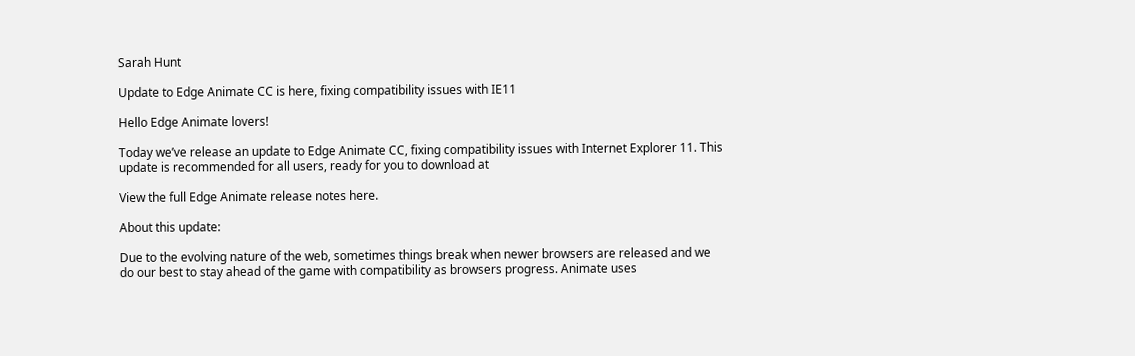Sarah Hunt

Update to Edge Animate CC is here, fixing compatibility issues with IE11

Hello Edge Animate lovers!

Today we’ve release an update to Edge Animate CC, fixing compatibility issues with Internet Explorer 11. This update is recommended for all users, ready for you to download at

View the full Edge Animate release notes here.

About this update:

Due to the evolving nature of the web, sometimes things break when newer browsers are released and we do our best to stay ahead of the game with compatibility as browsers progress. Animate uses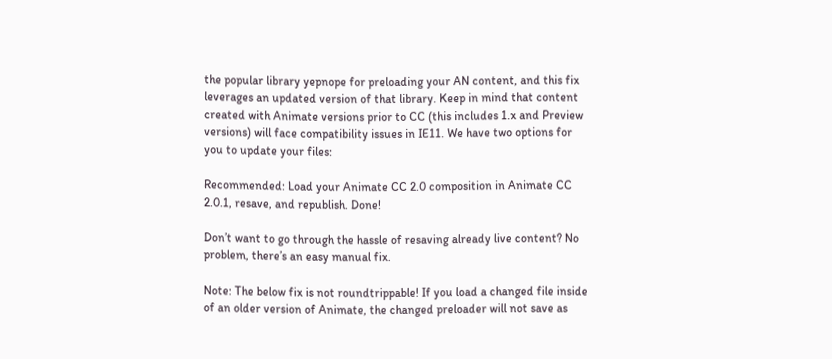the popular library yepnope for preloading your AN content, and this fix leverages an updated version of that library. Keep in mind that content created with Animate versions prior to CC (this includes 1.x and Preview versions) will face compatibility issues in IE11. We have two options for you to update your files:

Recommended: Load your Animate CC 2.0 composition in Animate CC 2.0.1, resave, and republish. Done!

Don’t want to go through the hassle of resaving already live content? No problem, there’s an easy manual fix.

Note: The below fix is not roundtrippable! If you load a changed file inside of an older version of Animate, the changed preloader will not save as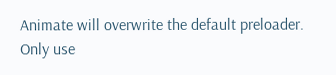Animate will overwrite the default preloader. Only use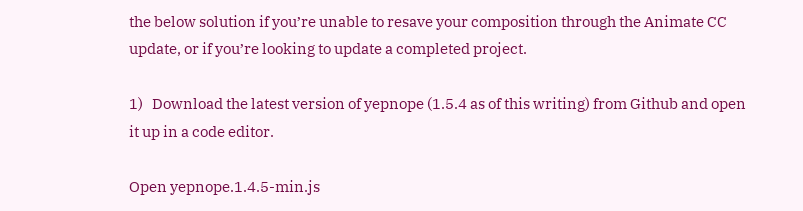the below solution if you’re unable to resave your composition through the Animate CC update, or if you’re looking to update a completed project.

1)   Download the latest version of yepnope (1.5.4 as of this writing) from Github and open it up in a code editor.

Open yepnope.1.4.5-min.js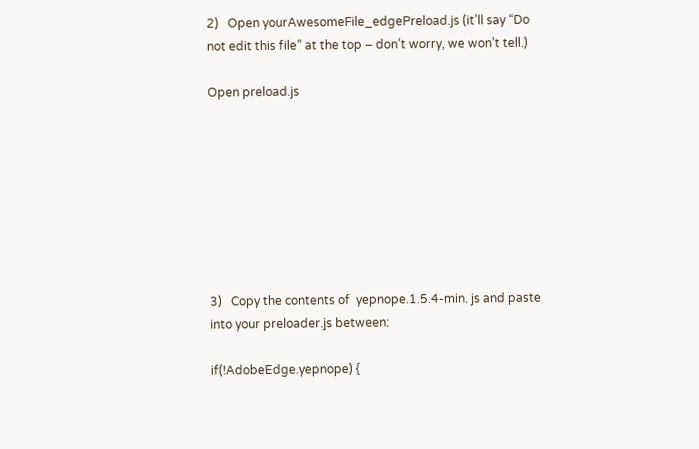2)   Open yourAwesomeFile_edgePreload.js (it’ll say “Do not edit this file” at the top – don’t worry, we won’t tell.)

Open preload.js








3)   Copy the contents of  yepnope.1.5.4-min. js and paste into your preloader.js between:

if(!AdobeEdge.yepnope) {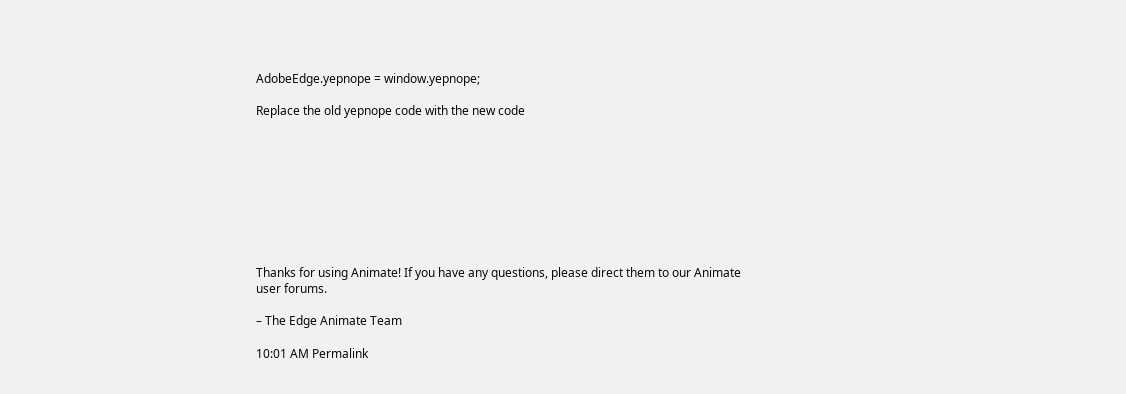AdobeEdge.yepnope = window.yepnope;

Replace the old yepnope code with the new code









Thanks for using Animate! If you have any questions, please direct them to our Animate user forums.

– The Edge Animate Team

10:01 AM Permalink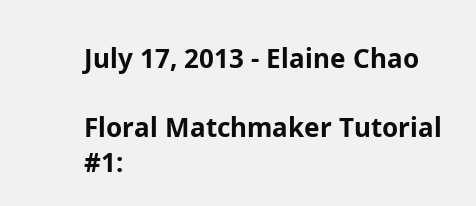July 17, 2013 - Elaine Chao

Floral Matchmaker Tutorial #1: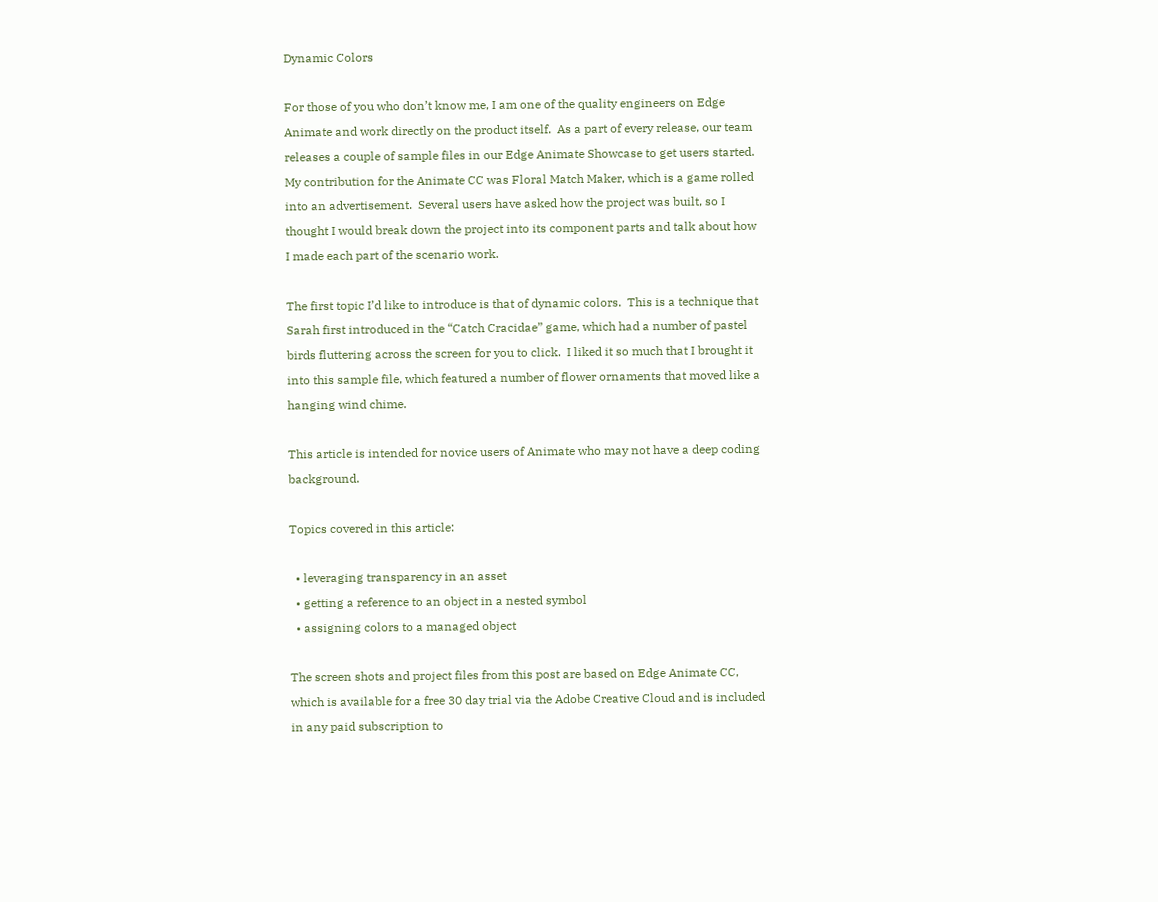Dynamic Colors

For those of you who don’t know me, I am one of the quality engineers on Edge Animate and work directly on the product itself.  As a part of every release, our team releases a couple of sample files in our Edge Animate Showcase to get users started.  My contribution for the Animate CC was Floral Match Maker, which is a game rolled into an advertisement.  Several users have asked how the project was built, so I thought I would break down the project into its component parts and talk about how I made each part of the scenario work.

The first topic I’d like to introduce is that of dynamic colors.  This is a technique that Sarah first introduced in the “Catch Cracidae” game, which had a number of pastel birds fluttering across the screen for you to click.  I liked it so much that I brought it into this sample file, which featured a number of flower ornaments that moved like a hanging wind chime.

This article is intended for novice users of Animate who may not have a deep coding background.

Topics covered in this article:

  • leveraging transparency in an asset
  • getting a reference to an object in a nested symbol
  • assigning colors to a managed object

The screen shots and project files from this post are based on Edge Animate CC, which is available for a free 30 day trial via the Adobe Creative Cloud and is included in any paid subscription to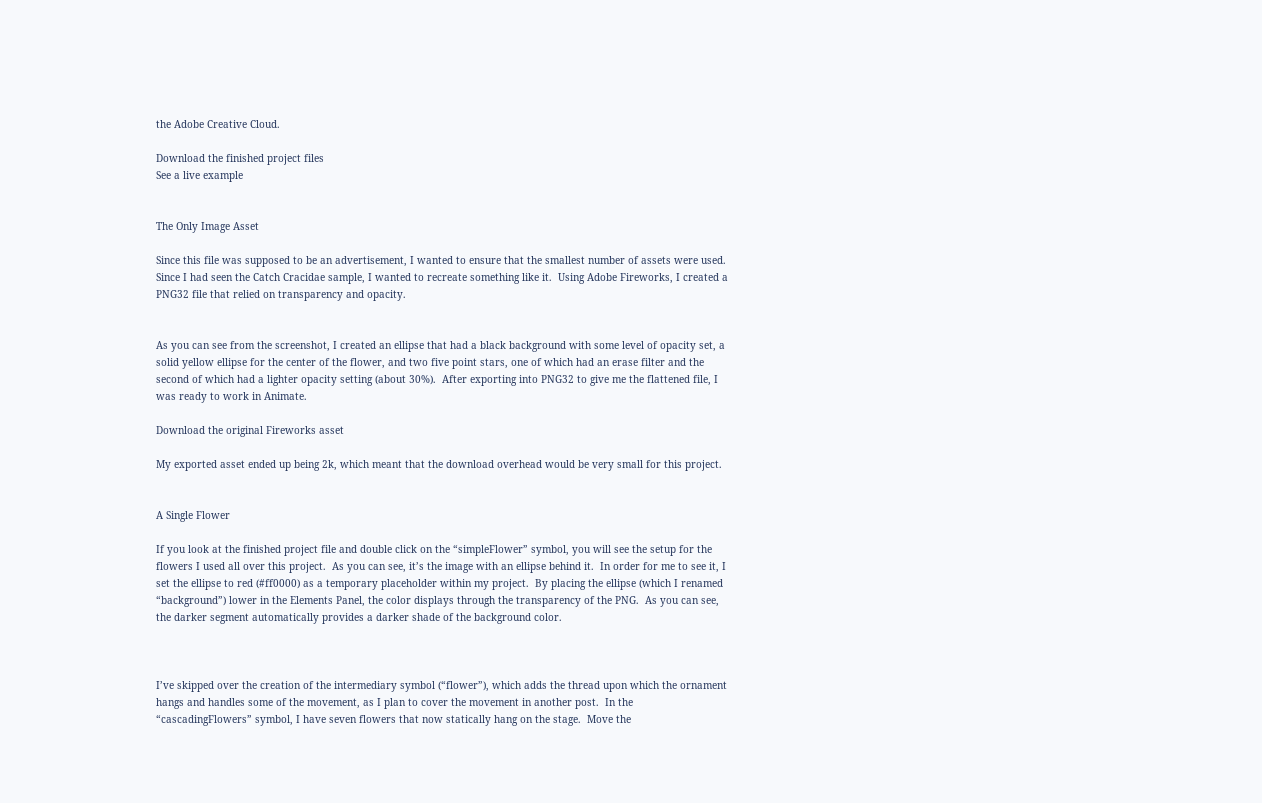the Adobe Creative Cloud.

Download the finished project files
See a live example


The Only Image Asset

Since this file was supposed to be an advertisement, I wanted to ensure that the smallest number of assets were used.  Since I had seen the Catch Cracidae sample, I wanted to recreate something like it.  Using Adobe Fireworks, I created a PNG32 file that relied on transparency and opacity.


As you can see from the screenshot, I created an ellipse that had a black background with some level of opacity set, a solid yellow ellipse for the center of the flower, and two five point stars, one of which had an erase filter and the second of which had a lighter opacity setting (about 30%).  After exporting into PNG32 to give me the flattened file, I was ready to work in Animate.

Download the original Fireworks asset

My exported asset ended up being 2k, which meant that the download overhead would be very small for this project.


A Single Flower

If you look at the finished project file and double click on the “simpleFlower” symbol, you will see the setup for the flowers I used all over this project.  As you can see, it’s the image with an ellipse behind it.  In order for me to see it, I set the ellipse to red (#ff0000) as a temporary placeholder within my project.  By placing the ellipse (which I renamed “background”) lower in the Elements Panel, the color displays through the transparency of the PNG.  As you can see, the darker segment automatically provides a darker shade of the background color.



I’ve skipped over the creation of the intermediary symbol (“flower”), which adds the thread upon which the ornament hangs and handles some of the movement, as I plan to cover the movement in another post.  In the “cascadingFlowers” symbol, I have seven flowers that now statically hang on the stage.  Move the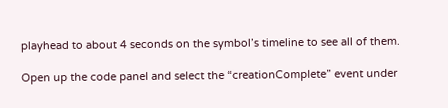playhead to about 4 seconds on the symbol’s timeline to see all of them.

Open up the code panel and select the “creationComplete” event under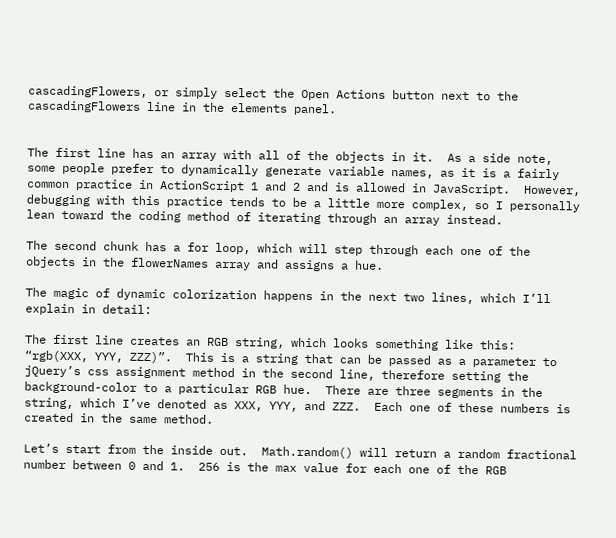cascadingFlowers, or simply select the Open Actions button next to the cascadingFlowers line in the elements panel.


The first line has an array with all of the objects in it.  As a side note, some people prefer to dynamically generate variable names, as it is a fairly common practice in ActionScript 1 and 2 and is allowed in JavaScript.  However, debugging with this practice tends to be a little more complex, so I personally lean toward the coding method of iterating through an array instead.

The second chunk has a for loop, which will step through each one of the objects in the flowerNames array and assigns a hue.

The magic of dynamic colorization happens in the next two lines, which I’ll explain in detail:

The first line creates an RGB string, which looks something like this: “rgb(XXX, YYY, ZZZ)”.  This is a string that can be passed as a parameter to jQuery’s css assignment method in the second line, therefore setting the background-color to a particular RGB hue.  There are three segments in the string, which I’ve denoted as XXX, YYY, and ZZZ.  Each one of these numbers is created in the same method.

Let’s start from the inside out.  Math.random() will return a random fractional number between 0 and 1.  256 is the max value for each one of the RGB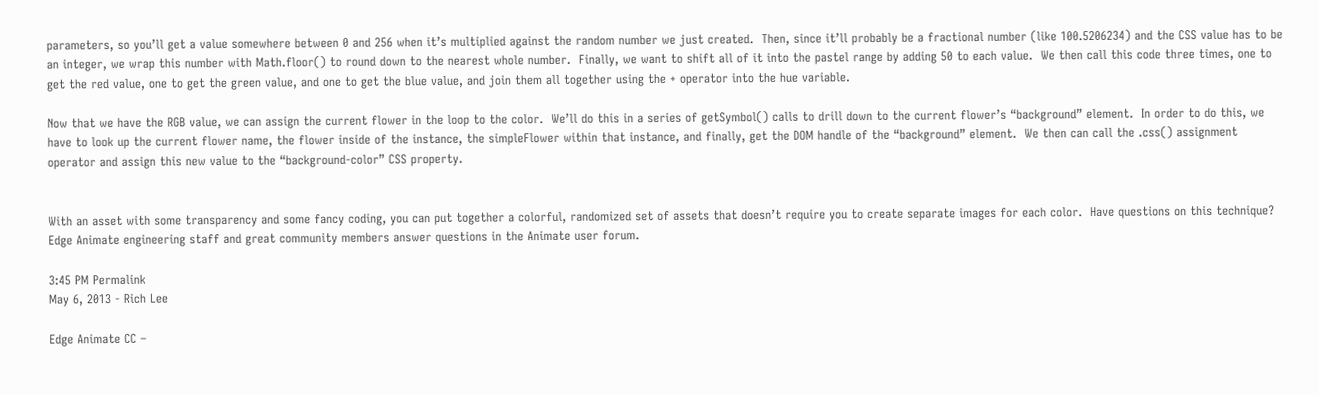parameters, so you’ll get a value somewhere between 0 and 256 when it’s multiplied against the random number we just created.  Then, since it’ll probably be a fractional number (like 100.5206234) and the CSS value has to be an integer, we wrap this number with Math.floor() to round down to the nearest whole number.  Finally, we want to shift all of it into the pastel range by adding 50 to each value.  We then call this code three times, one to get the red value, one to get the green value, and one to get the blue value, and join them all together using the + operator into the hue variable.

Now that we have the RGB value, we can assign the current flower in the loop to the color.  We’ll do this in a series of getSymbol() calls to drill down to the current flower’s “background” element.  In order to do this, we have to look up the current flower name, the flower inside of the instance, the simpleFlower within that instance, and finally, get the DOM handle of the “background” element.  We then can call the .css() assignment operator and assign this new value to the “background-color” CSS property.


With an asset with some transparency and some fancy coding, you can put together a colorful, randomized set of assets that doesn’t require you to create separate images for each color.  Have questions on this technique?  Edge Animate engineering staff and great community members answer questions in the Animate user forum.

3:45 PM Permalink
May 6, 2013 - Rich Lee

Edge Animate CC –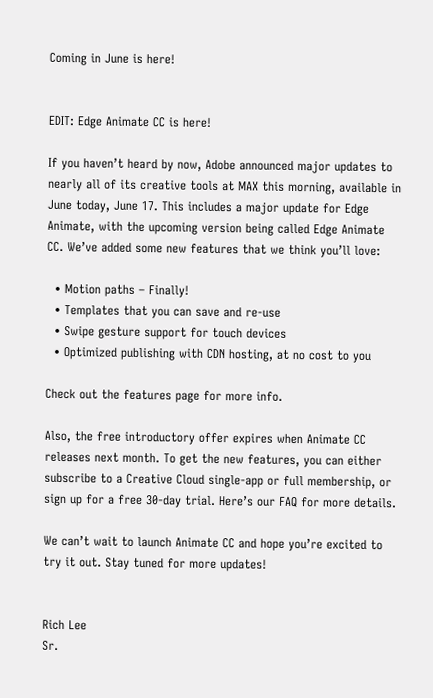Coming in June is here!


EDIT: Edge Animate CC is here!

If you haven’t heard by now, Adobe announced major updates to nearly all of its creative tools at MAX this morning, available in June today, June 17. This includes a major update for Edge Animate, with the upcoming version being called Edge Animate CC. We’ve added some new features that we think you’ll love:

  • Motion paths – Finally!
  • Templates that you can save and re-use
  • Swipe gesture support for touch devices
  • Optimized publishing with CDN hosting, at no cost to you

Check out the features page for more info.

Also, the free introductory offer expires when Animate CC releases next month. To get the new features, you can either subscribe to a Creative Cloud single-app or full membership, or sign up for a free 30-day trial. Here’s our FAQ for more details.

We can’t wait to launch Animate CC and hope you’re excited to try it out. Stay tuned for more updates!


Rich Lee
Sr.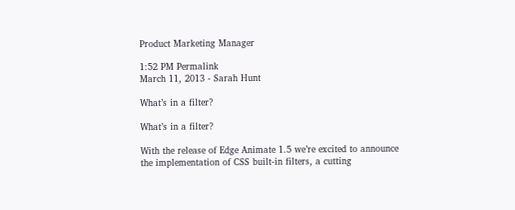Product Marketing Manager

1:52 PM Permalink
March 11, 2013 - Sarah Hunt

What’s in a filter?

What’s in a filter?

With the release of Edge Animate 1.5 we’re excited to announce the implementation of CSS built-in filters, a cutting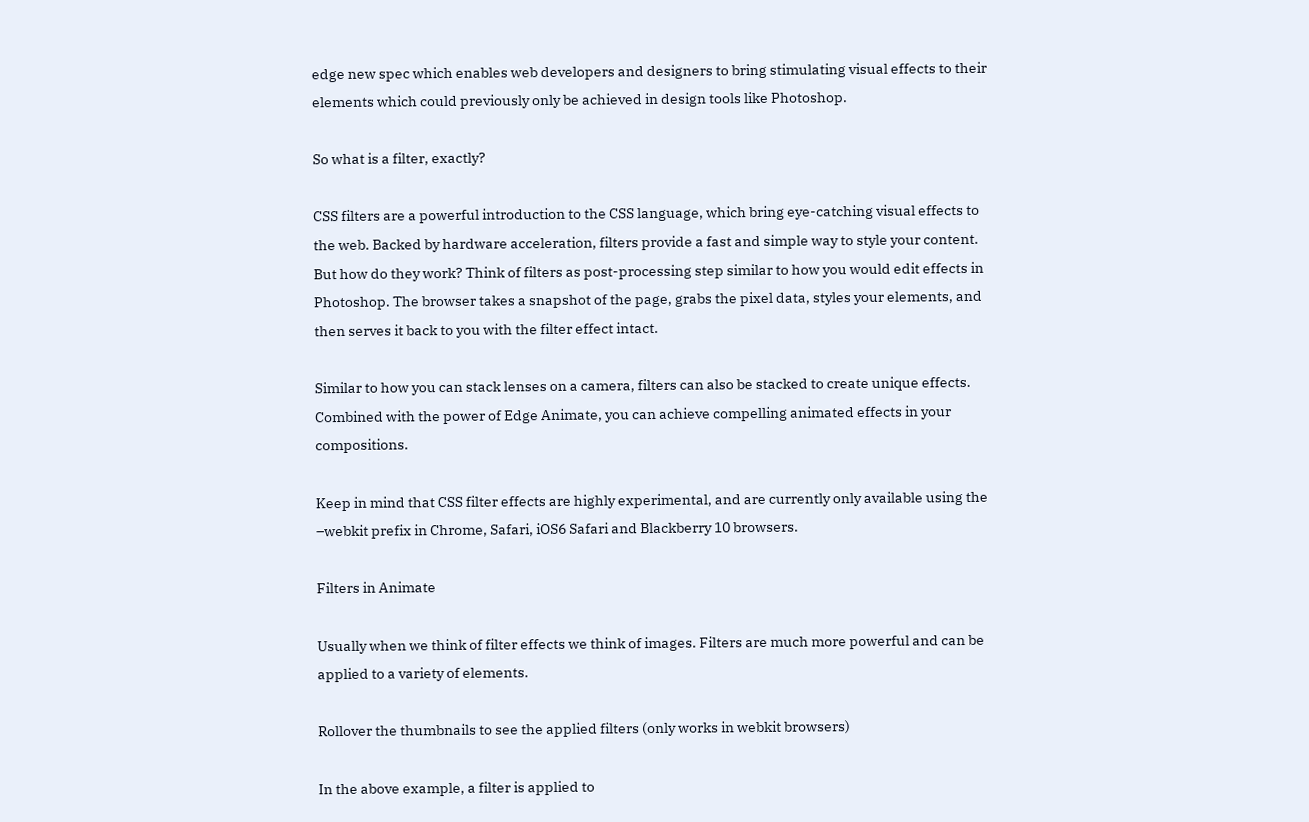edge new spec which enables web developers and designers to bring stimulating visual effects to their elements which could previously only be achieved in design tools like Photoshop.

So what is a filter, exactly?

CSS filters are a powerful introduction to the CSS language, which bring eye-catching visual effects to the web. Backed by hardware acceleration, filters provide a fast and simple way to style your content. But how do they work? Think of filters as post-processing step similar to how you would edit effects in Photoshop. The browser takes a snapshot of the page, grabs the pixel data, styles your elements, and then serves it back to you with the filter effect intact.

Similar to how you can stack lenses on a camera, filters can also be stacked to create unique effects. Combined with the power of Edge Animate, you can achieve compelling animated effects in your compositions.

Keep in mind that CSS filter effects are highly experimental, and are currently only available using the –webkit prefix in Chrome, Safari, iOS6 Safari and Blackberry 10 browsers.

Filters in Animate

Usually when we think of filter effects we think of images. Filters are much more powerful and can be applied to a variety of elements.

Rollover the thumbnails to see the applied filters (only works in webkit browsers)

In the above example, a filter is applied to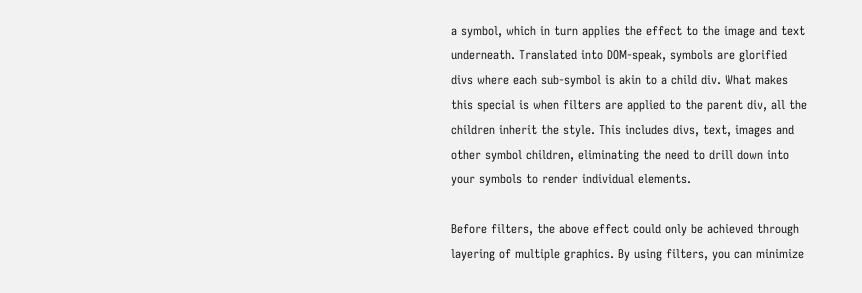a symbol, which in turn applies the effect to the image and text underneath. Translated into DOM-speak, symbols are glorified divs where each sub-symbol is akin to a child div. What makes this special is when filters are applied to the parent div, all the children inherit the style. This includes divs, text, images and other symbol children, eliminating the need to drill down into your symbols to render individual elements.

Before filters, the above effect could only be achieved through layering of multiple graphics. By using filters, you can minimize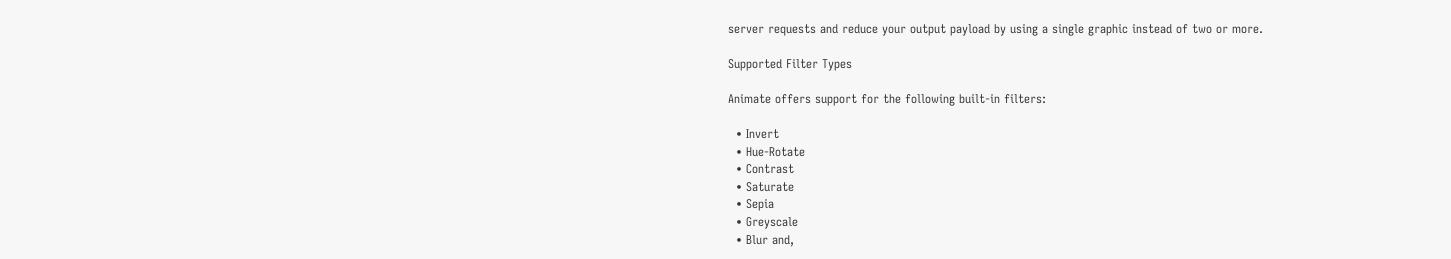server requests and reduce your output payload by using a single graphic instead of two or more.

Supported Filter Types

Animate offers support for the following built-in filters:

  • Invert
  • Hue-Rotate
  • Contrast
  • Saturate
  • Sepia
  • Greyscale
  • Blur and,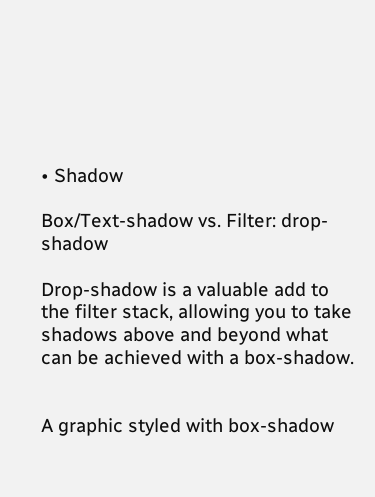• Shadow

Box/Text-shadow vs. Filter: drop-shadow

Drop-shadow is a valuable add to the filter stack, allowing you to take shadows above and beyond what can be achieved with a box-shadow.


A graphic styled with box-shadow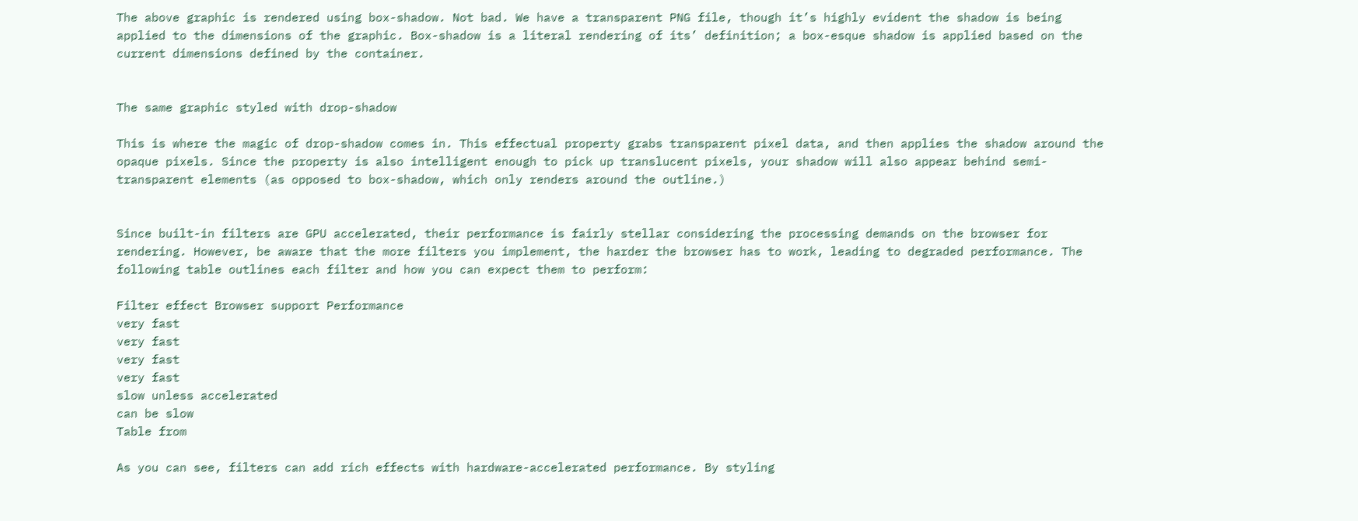The above graphic is rendered using box-shadow. Not bad. We have a transparent PNG file, though it’s highly evident the shadow is being applied to the dimensions of the graphic. Box-shadow is a literal rendering of its’ definition; a box-esque shadow is applied based on the current dimensions defined by the container.


The same graphic styled with drop-shadow

This is where the magic of drop-shadow comes in. This effectual property grabs transparent pixel data, and then applies the shadow around the opaque pixels. Since the property is also intelligent enough to pick up translucent pixels, your shadow will also appear behind semi-transparent elements (as opposed to box-shadow, which only renders around the outline.)


Since built-in filters are GPU accelerated, their performance is fairly stellar considering the processing demands on the browser for rendering. However, be aware that the more filters you implement, the harder the browser has to work, leading to degraded performance. The following table outlines each filter and how you can expect them to perform:

Filter effect Browser support Performance
very fast
very fast
very fast
very fast
slow unless accelerated
can be slow
Table from

As you can see, filters can add rich effects with hardware-accelerated performance. By styling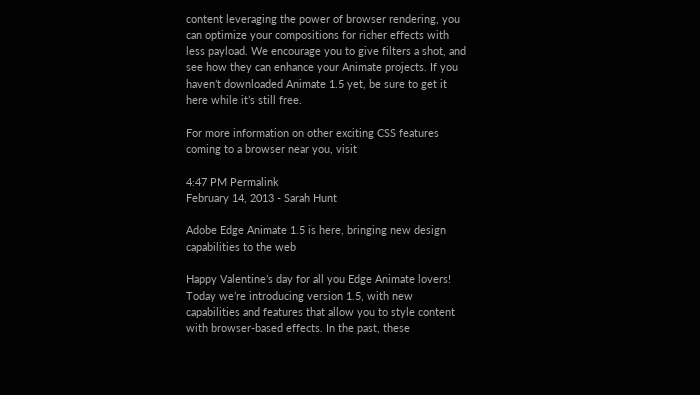content leveraging the power of browser rendering, you can optimize your compositions for richer effects with less payload. We encourage you to give filters a shot, and see how they can enhance your Animate projects. If you haven’t downloaded Animate 1.5 yet, be sure to get it here while it’s still free.

For more information on other exciting CSS features coming to a browser near you, visit

4:47 PM Permalink
February 14, 2013 - Sarah Hunt

Adobe Edge Animate 1.5 is here, bringing new design capabilities to the web

Happy Valentine’s day for all you Edge Animate lovers! Today we’re introducing version 1.5, with new capabilities and features that allow you to style content with browser-based effects. In the past, these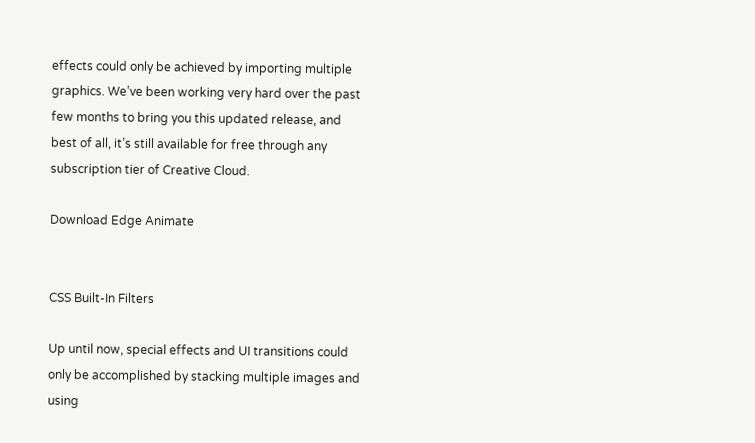effects could only be achieved by importing multiple graphics. We’ve been working very hard over the past few months to bring you this updated release, and best of all, it’s still available for free through any subscription tier of Creative Cloud.

Download Edge Animate


CSS Built-In Filters

Up until now, special effects and UI transitions could only be accomplished by stacking multiple images and using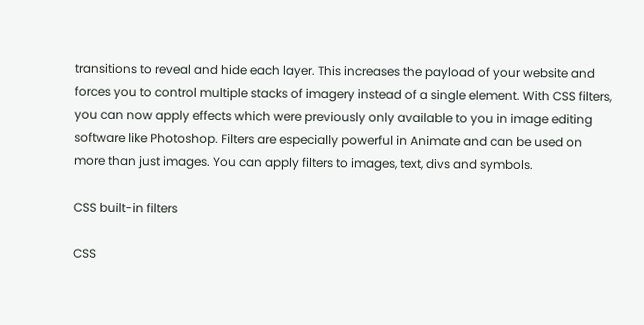transitions to reveal and hide each layer. This increases the payload of your website and forces you to control multiple stacks of imagery instead of a single element. With CSS filters, you can now apply effects which were previously only available to you in image editing software like Photoshop. Filters are especially powerful in Animate and can be used on more than just images. You can apply filters to images, text, divs and symbols.

CSS built-in filters

CSS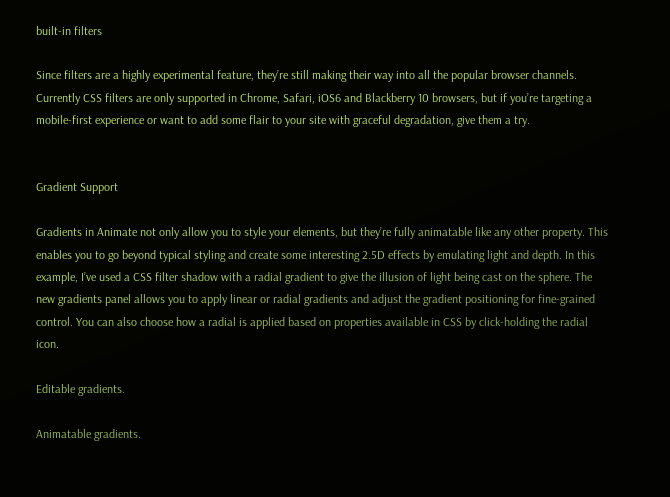built-in filters

Since filters are a highly experimental feature, they’re still making their way into all the popular browser channels. Currently CSS filters are only supported in Chrome, Safari, iOS6 and Blackberry 10 browsers, but if you’re targeting a mobile-first experience or want to add some flair to your site with graceful degradation, give them a try.


Gradient Support

Gradients in Animate not only allow you to style your elements, but they’re fully animatable like any other property. This enables you to go beyond typical styling and create some interesting 2.5D effects by emulating light and depth. In this example, I’ve used a CSS filter shadow with a radial gradient to give the illusion of light being cast on the sphere. The new gradients panel allows you to apply linear or radial gradients and adjust the gradient positioning for fine-grained control. You can also choose how a radial is applied based on properties available in CSS by click-holding the radial icon.

Editable gradients.

Animatable gradients.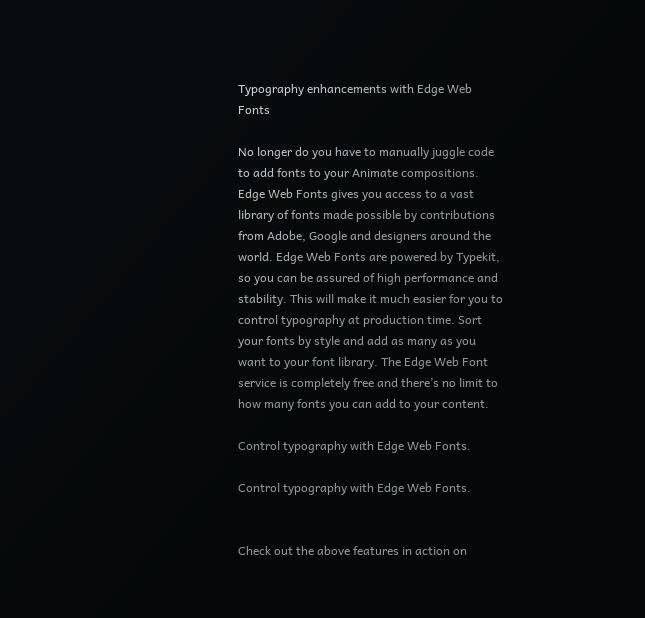Typography enhancements with Edge Web Fonts

No longer do you have to manually juggle code to add fonts to your Animate compositions. Edge Web Fonts gives you access to a vast library of fonts made possible by contributions from Adobe, Google and designers around the world. Edge Web Fonts are powered by Typekit, so you can be assured of high performance and stability. This will make it much easier for you to control typography at production time. Sort your fonts by style and add as many as you want to your font library. The Edge Web Font service is completely free and there’s no limit to how many fonts you can add to your content.

Control typography with Edge Web Fonts.

Control typography with Edge Web Fonts.


Check out the above features in action on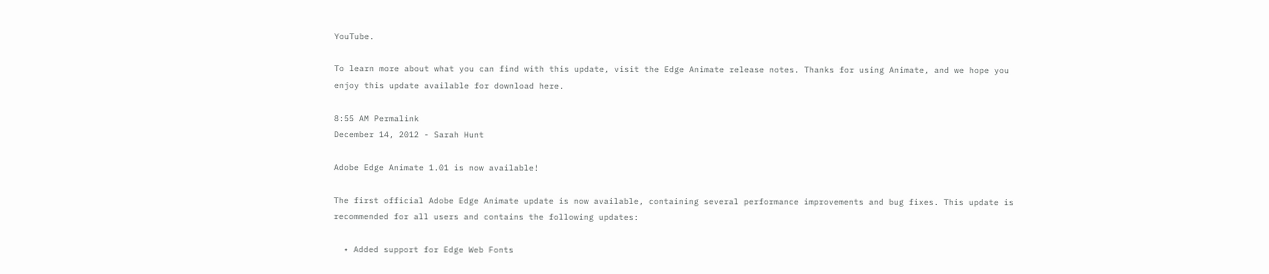YouTube.

To learn more about what you can find with this update, visit the Edge Animate release notes. Thanks for using Animate, and we hope you enjoy this update available for download here.

8:55 AM Permalink
December 14, 2012 - Sarah Hunt

Adobe Edge Animate 1.01 is now available!

The first official Adobe Edge Animate update is now available, containing several performance improvements and bug fixes. This update is recommended for all users and contains the following updates:

  • Added support for Edge Web Fonts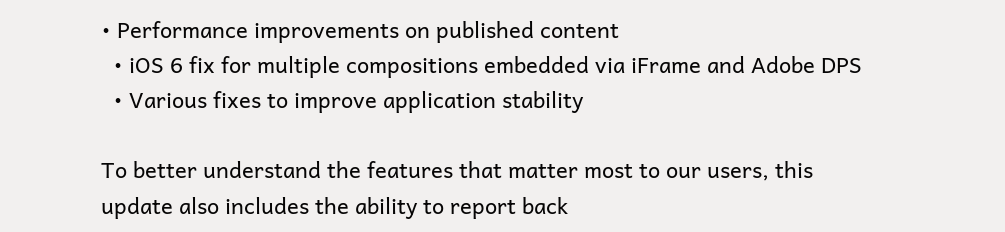• Performance improvements on published content
  • iOS 6 fix for multiple compositions embedded via iFrame and Adobe DPS
  • Various fixes to improve application stability

To better understand the features that matter most to our users, this update also includes the ability to report back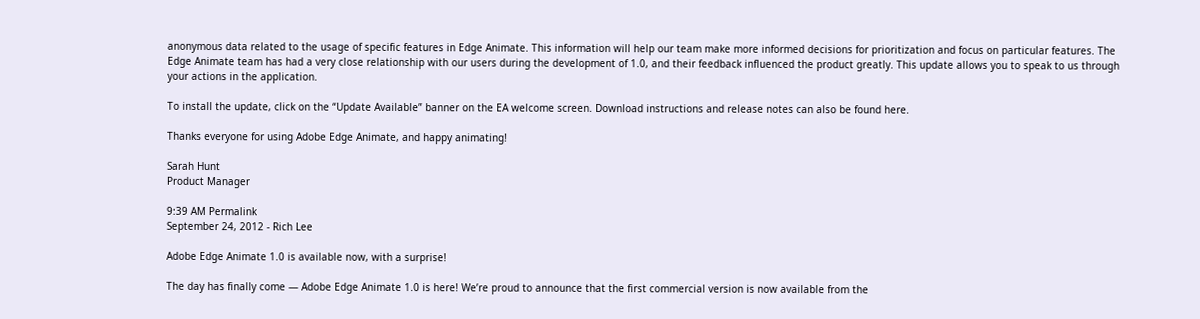anonymous data related to the usage of specific features in Edge Animate. This information will help our team make more informed decisions for prioritization and focus on particular features. The Edge Animate team has had a very close relationship with our users during the development of 1.0, and their feedback influenced the product greatly. This update allows you to speak to us through your actions in the application.

To install the update, click on the “Update Available” banner on the EA welcome screen. Download instructions and release notes can also be found here.

Thanks everyone for using Adobe Edge Animate, and happy animating!

Sarah Hunt
Product Manager

9:39 AM Permalink
September 24, 2012 - Rich Lee

Adobe Edge Animate 1.0 is available now, with a surprise!

The day has finally come — Adobe Edge Animate 1.0 is here! We’re proud to announce that the first commercial version is now available from the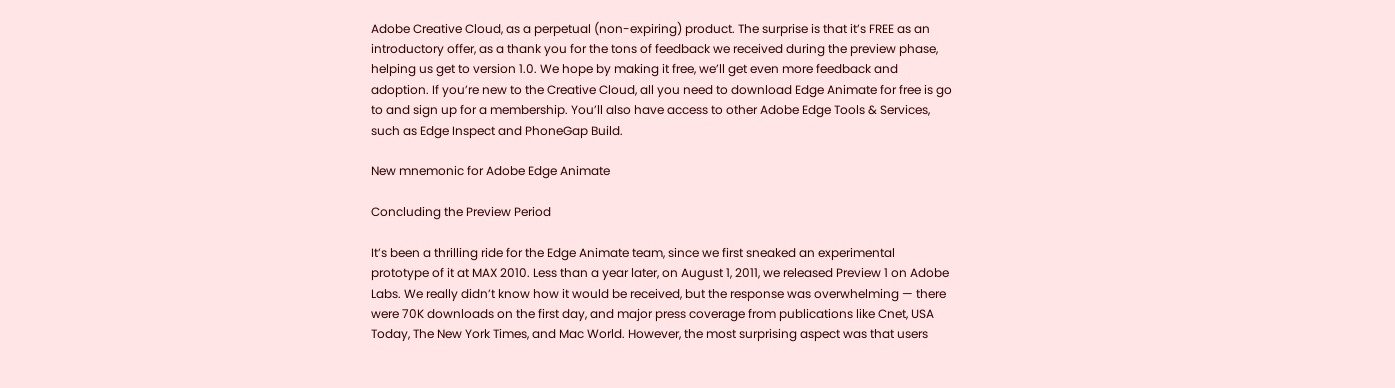Adobe Creative Cloud, as a perpetual (non-expiring) product. The surprise is that it’s FREE as an introductory offer, as a thank you for the tons of feedback we received during the preview phase, helping us get to version 1.0. We hope by making it free, we’ll get even more feedback and adoption. If you’re new to the Creative Cloud, all you need to download Edge Animate for free is go to and sign up for a membership. You’ll also have access to other Adobe Edge Tools & Services, such as Edge Inspect and PhoneGap Build.

New mnemonic for Adobe Edge Animate

Concluding the Preview Period

It’s been a thrilling ride for the Edge Animate team, since we first sneaked an experimental prototype of it at MAX 2010. Less than a year later, on August 1, 2011, we released Preview 1 on Adobe Labs. We really didn’t know how it would be received, but the response was overwhelming — there were 70K downloads on the first day, and major press coverage from publications like Cnet, USA Today, The New York Times, and Mac World. However, the most surprising aspect was that users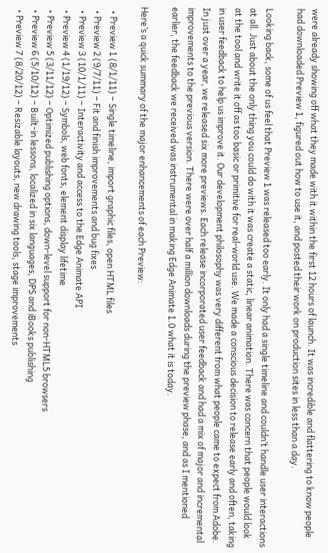were already showing off what they made with it within the first 12 hours of launch. It was incredible and flattering to know people had downloaded Preview 1, figured out how to use it, and posted their work on production sites in less than a day.

Looking back, some of us feel that Preview 1 was released too early. It only had a single timeline and couldn’t handle user interactions at all. Just about the only thing you could do with it was create a static, linear animation. There was concern that people would look at the tool and write it off as too basic or primitive for real-world use. We made a conscious decision to release early and often, taking in user feedback to help us improve it. Our development philosophy was very different from what people came to expect from Adobe. In just over a year, we released six more previews. Each release incorporated user feedback and had a mix of major and incremental  improvements to the previous version. There were over half a million downloads during the preview phase, and as I mentioned earlier, the feedback we received was instrumental in making Edge Animate 1.0 what it is today.

Here’s a quick summary of the major enhancements of each Preview:

  • Preview 1 (8/1/11) – Single timeline, import graphic files, open HTML files
  • Preview 2 (9/7/11) – Fit and finish improvements and bug fixes
  • Preview 3 (10/1/11) – Interactivity and access to the Edge Animate API
  • Preview 4 (1/19/12) – Symbols, web fonts, element display lifetime
  • Preview 5 (3/11/12) – Optimized publishing options, down-level support for non-HTML5 browsers
  • Preview 6 (5/10/12) – Built-in lessons, localized in six languages, DPS and iBooks publishing
  • Preview 7 (8/20/12) – Resizable layouts, new drawing tools, stage improvements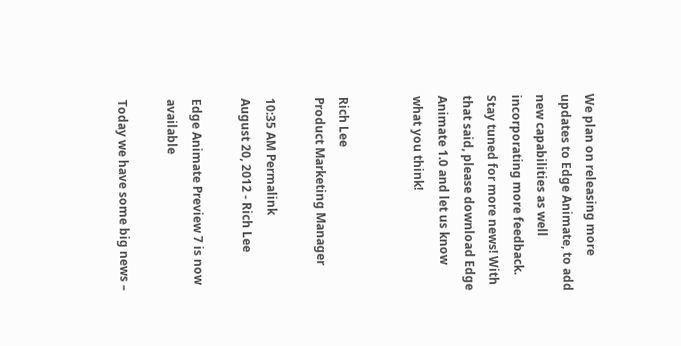We plan on releasing more updates to Edge Animate, to add new capabilities as well incorporating more feedback. Stay tuned for more news! With that said, please download Edge Animate 1.0 and let us know what you think!


Rich Lee
Product Marketing Manager

10:35 AM Permalink
August 20, 2012 - Rich Lee

Edge Animate Preview 7 is now available

Today we have some big news –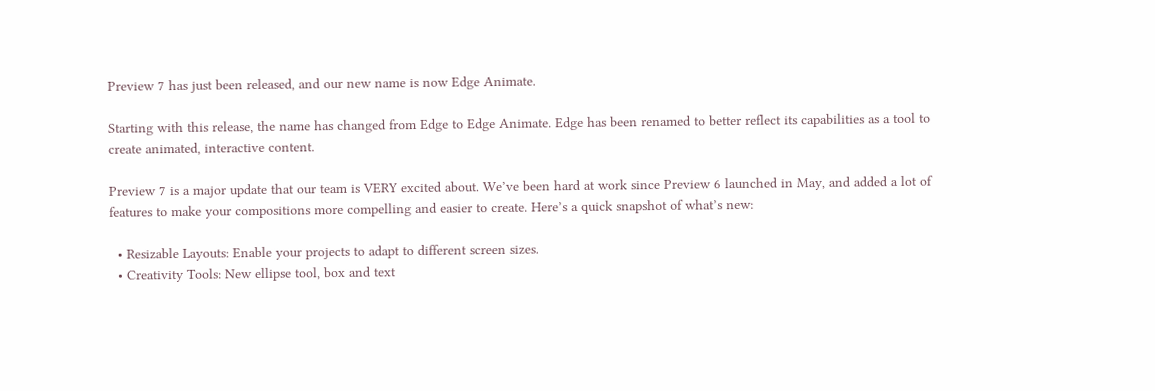Preview 7 has just been released, and our new name is now Edge Animate.

Starting with this release, the name has changed from Edge to Edge Animate. Edge has been renamed to better reflect its capabilities as a tool to create animated, interactive content.

Preview 7 is a major update that our team is VERY excited about. We’ve been hard at work since Preview 6 launched in May, and added a lot of features to make your compositions more compelling and easier to create. Here’s a quick snapshot of what’s new:

  • Resizable Layouts: Enable your projects to adapt to different screen sizes.
  • Creativity Tools: New ellipse tool, box and text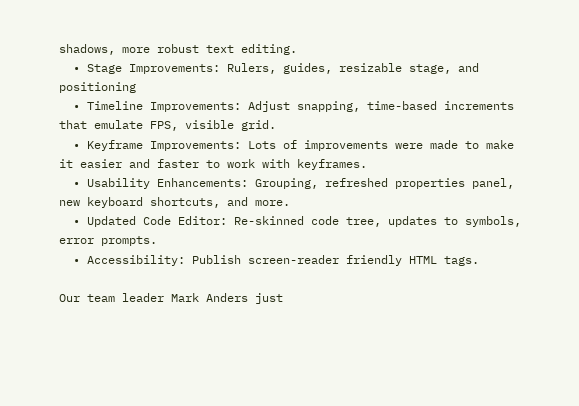shadows, more robust text editing.
  • Stage Improvements: Rulers, guides, resizable stage, and positioning
  • Timeline Improvements: Adjust snapping, time-based increments that emulate FPS, visible grid.
  • Keyframe Improvements: Lots of improvements were made to make it easier and faster to work with keyframes.
  • Usability Enhancements: Grouping, refreshed properties panel, new keyboard shortcuts, and more.
  • Updated Code Editor: Re-skinned code tree, updates to symbols, error prompts.
  • Accessibility: Publish screen-reader friendly HTML tags.

Our team leader Mark Anders just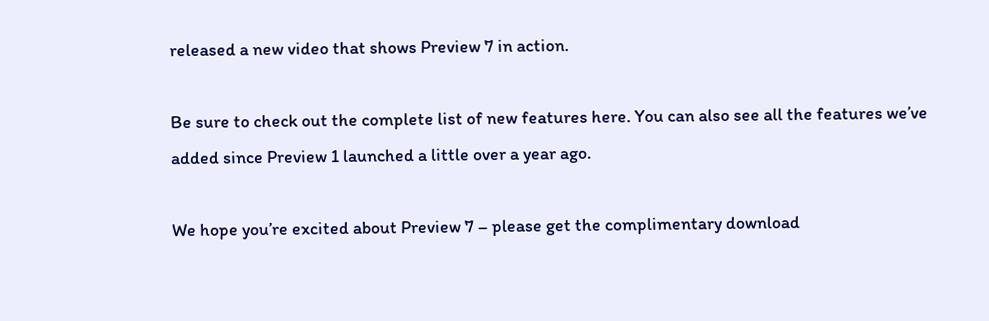released a new video that shows Preview 7 in action.

Be sure to check out the complete list of new features here. You can also see all the features we’ve added since Preview 1 launched a little over a year ago.

We hope you’re excited about Preview 7 – please get the complimentary download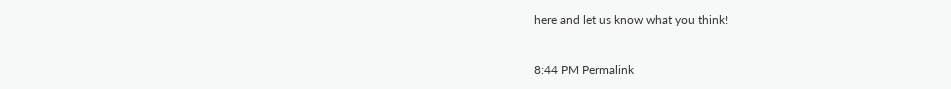here and let us know what you think!


8:44 PM Permalink